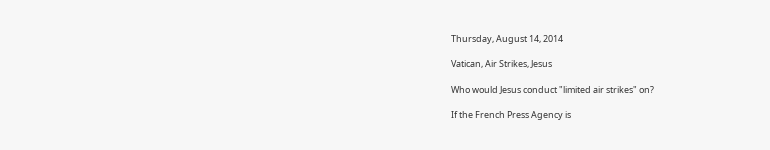Thursday, August 14, 2014

Vatican, Air Strikes, Jesus

Who would Jesus conduct "limited air strikes" on?

If the French Press Agency is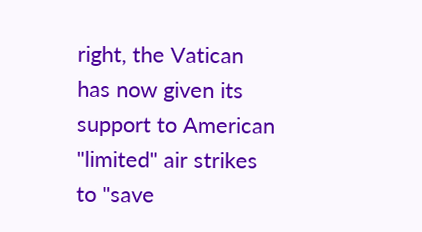right, the Vatican has now given its support to American "limited" air strikes to "save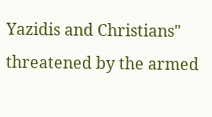Yazidis and Christians" threatened by the armed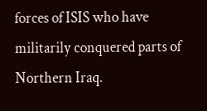forces of ISIS who have militarily conquered parts of Northern Iraq.